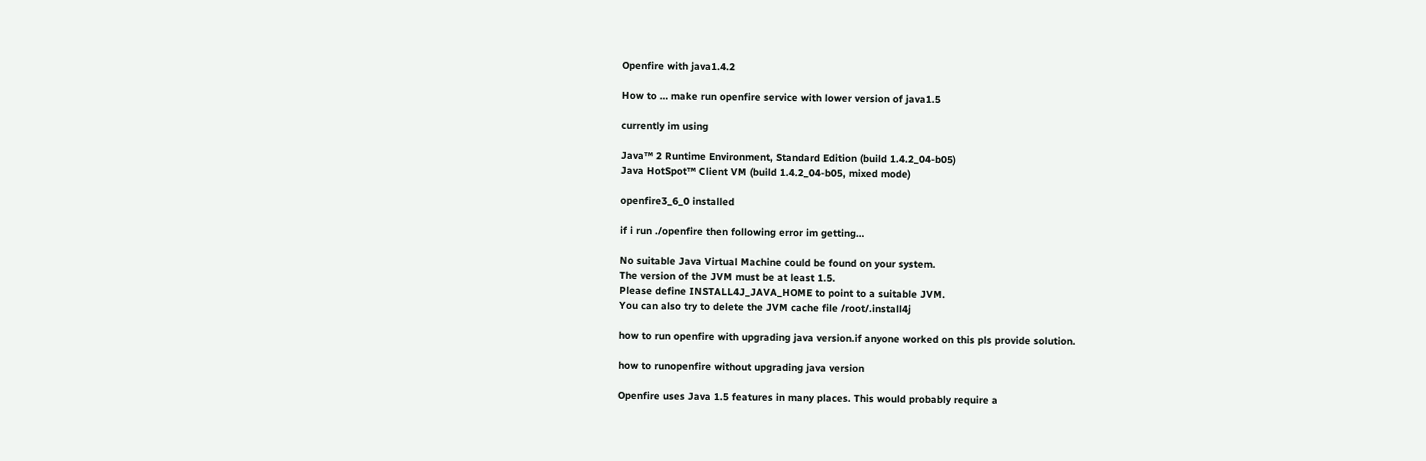Openfire with java1.4.2

How to … make run openfire service with lower version of java1.5

currently im using

Java™ 2 Runtime Environment, Standard Edition (build 1.4.2_04-b05)
Java HotSpot™ Client VM (build 1.4.2_04-b05, mixed mode)

openfire3_6_0 installed

if i run ./openfire then following error im getting…

No suitable Java Virtual Machine could be found on your system.
The version of the JVM must be at least 1.5.
Please define INSTALL4J_JAVA_HOME to point to a suitable JVM.
You can also try to delete the JVM cache file /root/.install4j

how to run openfire with upgrading java version.if anyone worked on this pls provide solution.

how to runopenfire without upgrading java version

Openfire uses Java 1.5 features in many places. This would probably require a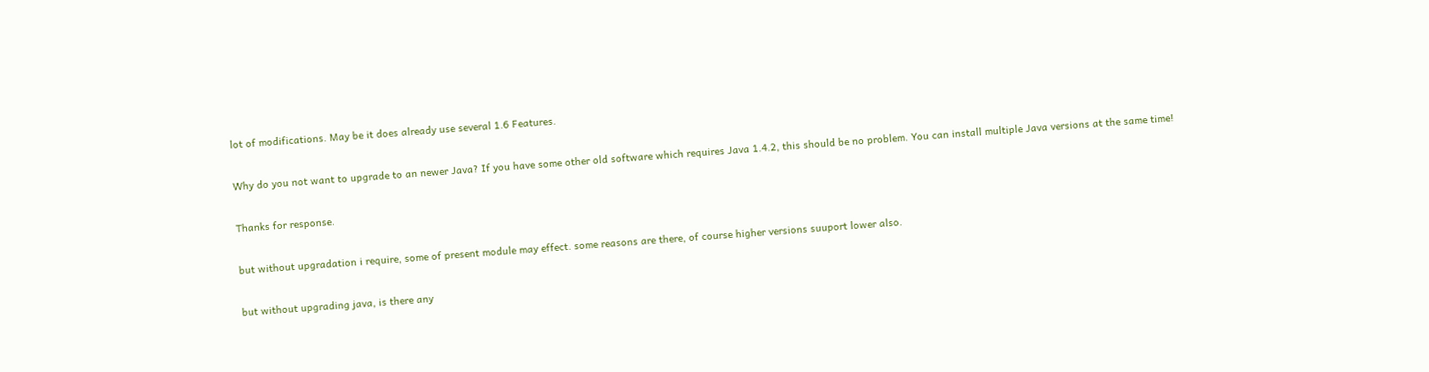lot of modifications. May be it does already use several 1.6 Features.

Why do you not want to upgrade to an newer Java? If you have some other old software which requires Java 1.4.2, this should be no problem. You can install multiple Java versions at the same time!

Thanks for response.

but without upgradation i require, some of present module may effect. some reasons are there, of course higher versions suuport lower also.

but without upgrading java, is there any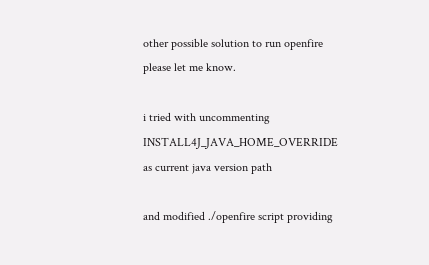other possible solution to run openfire please let me know.

i tried with uncommenting INSTALL4J_JAVA_HOME_OVERRIDE as current java version path

and modified ./openfire script providing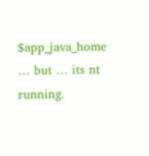$app_java_home … but … its nt running.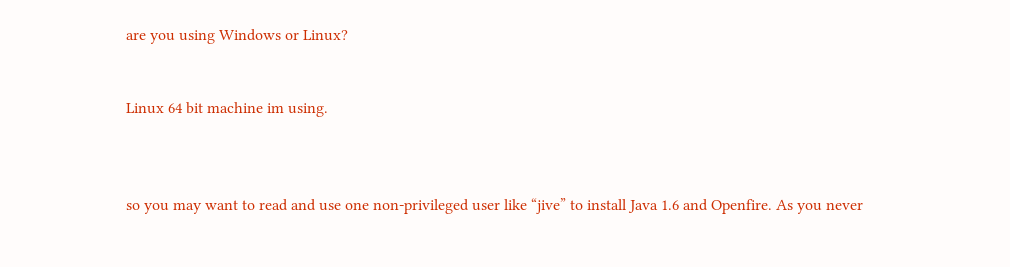are you using Windows or Linux?


Linux 64 bit machine im using.



so you may want to read and use one non-privileged user like “jive” to install Java 1.6 and Openfire. As you never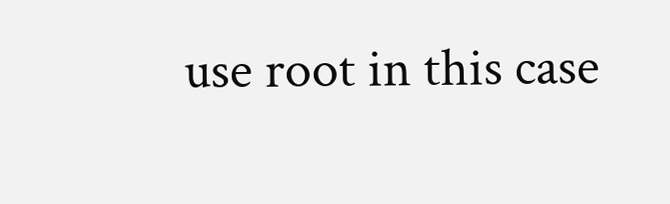use root in this case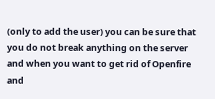(only to add the user) you can be sure that you do not break anything on the server and when you want to get rid of Openfire and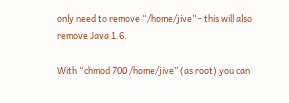only need to remove “/home/jive” - this will also remove Java 1.6.

With “chmod 700 /home/jive” (as root) you can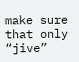make sure that only “jive”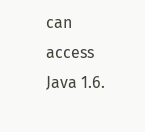can access Java 1.6.